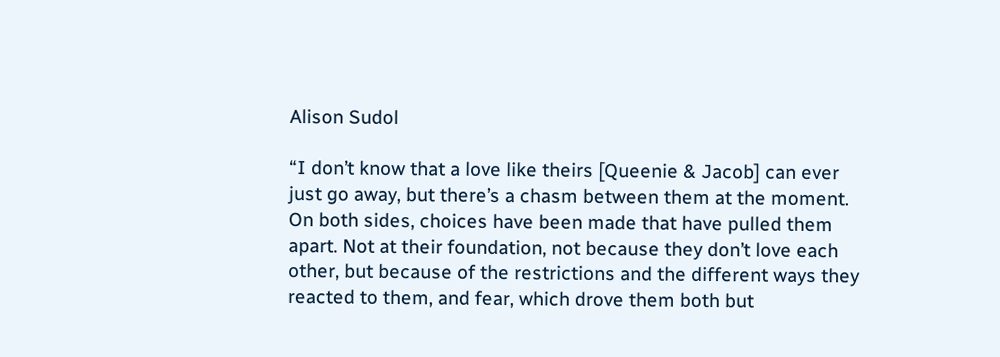Alison Sudol

“I don’t know that a love like theirs [Queenie & Jacob] can ever just go away, but there’s a chasm between them at the moment. On both sides, choices have been made that have pulled them apart. Not at their foundation, not because they don’t love each other, but because of the restrictions and the different ways they reacted to them, and fear, which drove them both but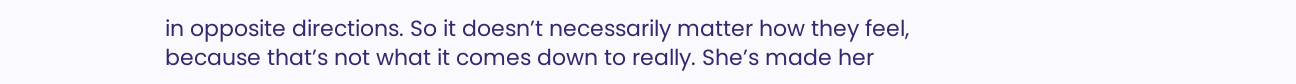in opposite directions. So it doesn’t necessarily matter how they feel, because that’s not what it comes down to really. She’s made her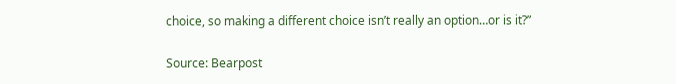choice, so making a different choice isn’t really an option…or is it?”

Source: Bearpost